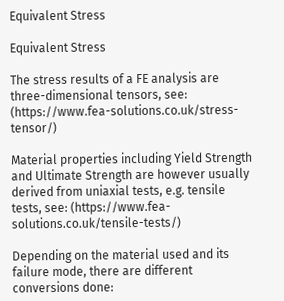Equivalent Stress

Equivalent Stress

The stress results of a FE analysis are three-dimensional tensors, see: (https://www.fea-solutions.co.uk/stress-tensor/)

Material properties including Yield Strength and Ultimate Strength are however usually derived from uniaxial tests, e.g. tensile tests, see: (https://www.fea-solutions.co.uk/tensile-tests/)

Depending on the material used and its failure mode, there are different conversions done: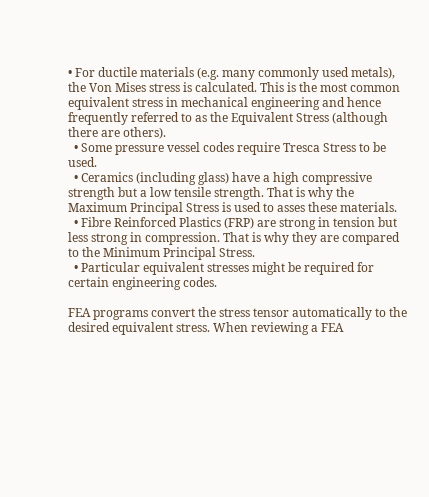• For ductile materials (e.g. many commonly used metals), the Von Mises stress is calculated. This is the most common equivalent stress in mechanical engineering and hence frequently referred to as the Equivalent Stress (although there are others).
  • Some pressure vessel codes require Tresca Stress to be used.
  • Ceramics (including glass) have a high compressive strength but a low tensile strength. That is why the Maximum Principal Stress is used to asses these materials.
  • Fibre Reinforced Plastics (FRP) are strong in tension but less strong in compression. That is why they are compared to the Minimum Principal Stress.
  • Particular equivalent stresses might be required for certain engineering codes.

FEA programs convert the stress tensor automatically to the desired equivalent stress. When reviewing a FEA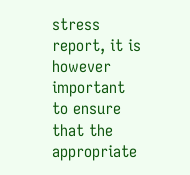stress report, it is however important to ensure that the appropriate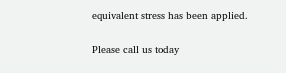equivalent stress has been applied.

Please call us today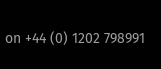on +44 (0) 1202 798991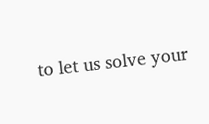to let us solve your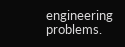engineering problems.